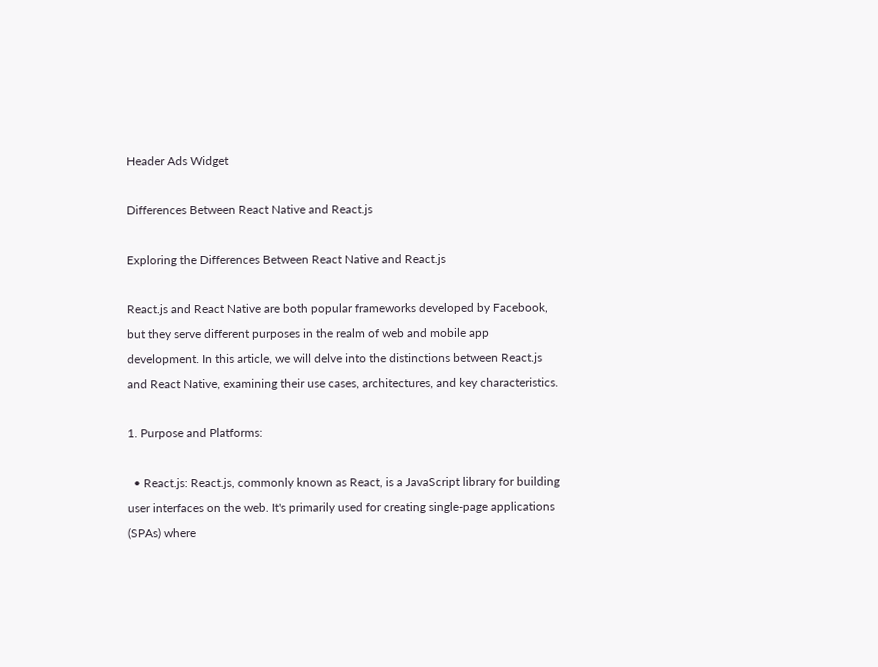Header Ads Widget

Differences Between React Native and React.js

Exploring the Differences Between React Native and React.js

React.js and React Native are both popular frameworks developed by Facebook, but they serve different purposes in the realm of web and mobile app development. In this article, we will delve into the distinctions between React.js and React Native, examining their use cases, architectures, and key characteristics.

1. Purpose and Platforms:

  • React.js: React.js, commonly known as React, is a JavaScript library for building user interfaces on the web. It's primarily used for creating single-page applications (SPAs) where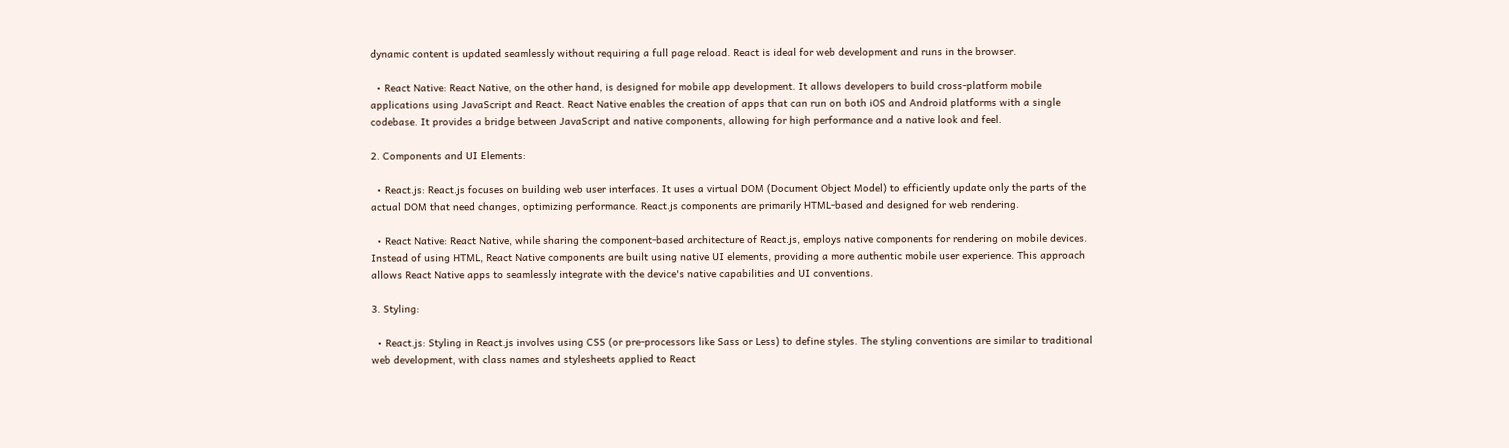dynamic content is updated seamlessly without requiring a full page reload. React is ideal for web development and runs in the browser.

  • React Native: React Native, on the other hand, is designed for mobile app development. It allows developers to build cross-platform mobile applications using JavaScript and React. React Native enables the creation of apps that can run on both iOS and Android platforms with a single codebase. It provides a bridge between JavaScript and native components, allowing for high performance and a native look and feel.

2. Components and UI Elements:

  • React.js: React.js focuses on building web user interfaces. It uses a virtual DOM (Document Object Model) to efficiently update only the parts of the actual DOM that need changes, optimizing performance. React.js components are primarily HTML-based and designed for web rendering.

  • React Native: React Native, while sharing the component-based architecture of React.js, employs native components for rendering on mobile devices. Instead of using HTML, React Native components are built using native UI elements, providing a more authentic mobile user experience. This approach allows React Native apps to seamlessly integrate with the device's native capabilities and UI conventions.

3. Styling:

  • React.js: Styling in React.js involves using CSS (or pre-processors like Sass or Less) to define styles. The styling conventions are similar to traditional web development, with class names and stylesheets applied to React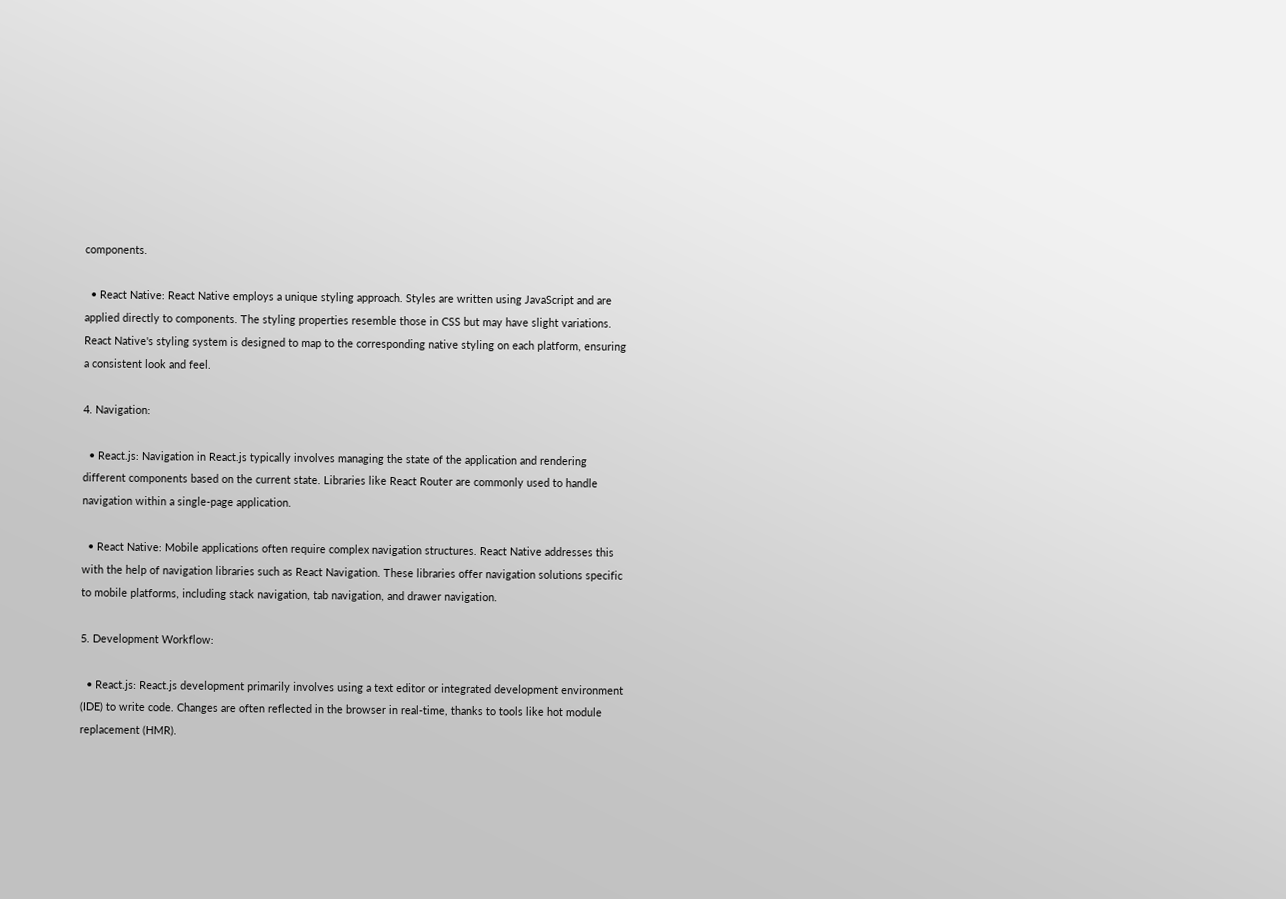components.

  • React Native: React Native employs a unique styling approach. Styles are written using JavaScript and are applied directly to components. The styling properties resemble those in CSS but may have slight variations. React Native's styling system is designed to map to the corresponding native styling on each platform, ensuring a consistent look and feel.

4. Navigation:

  • React.js: Navigation in React.js typically involves managing the state of the application and rendering different components based on the current state. Libraries like React Router are commonly used to handle navigation within a single-page application.

  • React Native: Mobile applications often require complex navigation structures. React Native addresses this with the help of navigation libraries such as React Navigation. These libraries offer navigation solutions specific to mobile platforms, including stack navigation, tab navigation, and drawer navigation.

5. Development Workflow:

  • React.js: React.js development primarily involves using a text editor or integrated development environment (IDE) to write code. Changes are often reflected in the browser in real-time, thanks to tools like hot module replacement (HMR).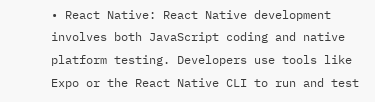• React Native: React Native development involves both JavaScript coding and native platform testing. Developers use tools like Expo or the React Native CLI to run and test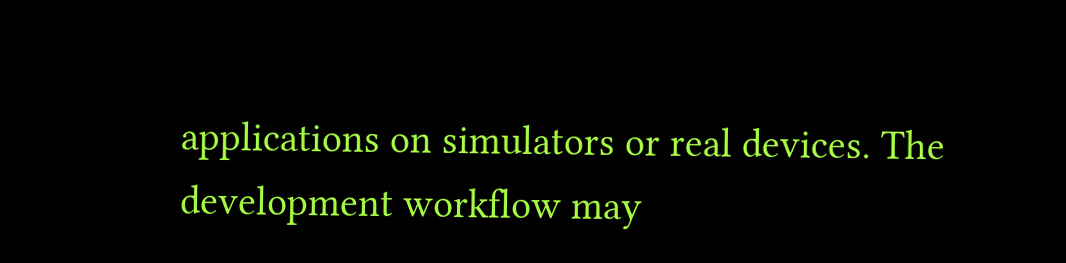applications on simulators or real devices. The development workflow may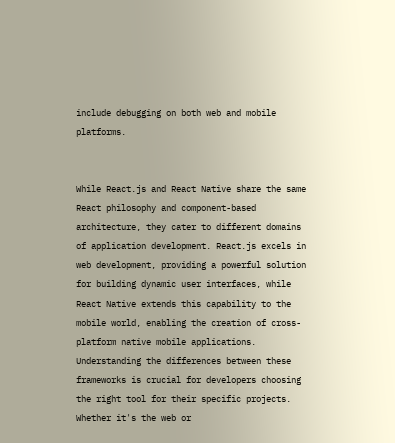include debugging on both web and mobile platforms.


While React.js and React Native share the same React philosophy and component-based architecture, they cater to different domains of application development. React.js excels in web development, providing a powerful solution for building dynamic user interfaces, while React Native extends this capability to the mobile world, enabling the creation of cross-platform native mobile applications. Understanding the differences between these frameworks is crucial for developers choosing the right tool for their specific projects. Whether it's the web or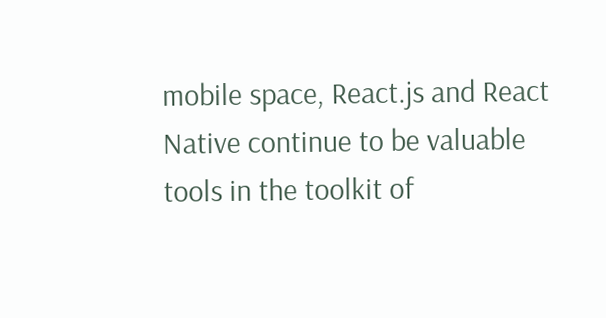mobile space, React.js and React Native continue to be valuable tools in the toolkit of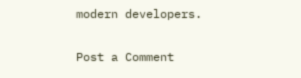modern developers.

Post a Comment